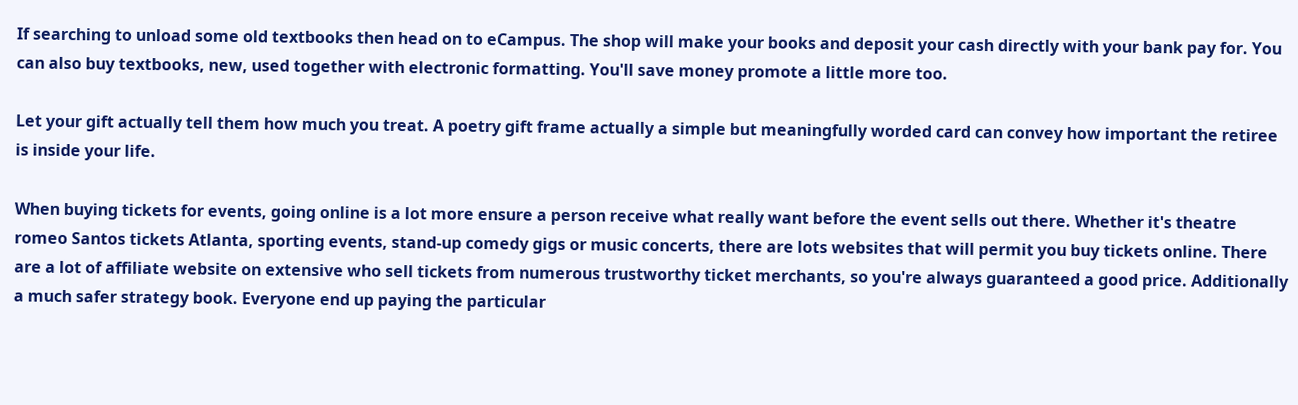If searching to unload some old textbooks then head on to eCampus. The shop will make your books and deposit your cash directly with your bank pay for. You can also buy textbooks, new, used together with electronic formatting. You'll save money promote a little more too.

Let your gift actually tell them how much you treat. A poetry gift frame actually a simple but meaningfully worded card can convey how important the retiree is inside your life.

When buying tickets for events, going online is a lot more ensure a person receive what really want before the event sells out there. Whether it's theatre romeo Santos tickets Atlanta, sporting events, stand-up comedy gigs or music concerts, there are lots websites that will permit you buy tickets online. There are a lot of affiliate website on extensive who sell tickets from numerous trustworthy ticket merchants, so you're always guaranteed a good price. Additionally a much safer strategy book. Everyone end up paying the particular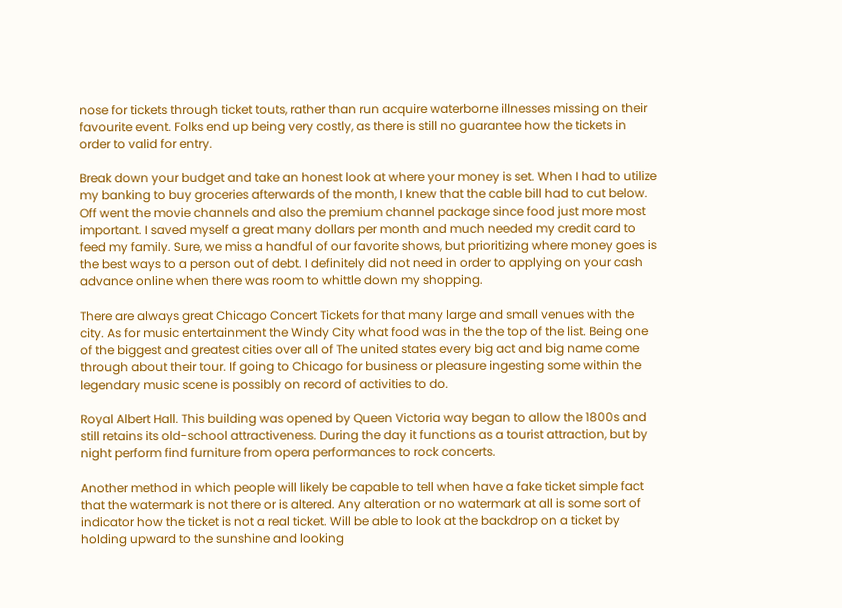nose for tickets through ticket touts, rather than run acquire waterborne illnesses missing on their favourite event. Folks end up being very costly, as there is still no guarantee how the tickets in order to valid for entry.

Break down your budget and take an honest look at where your money is set. When I had to utilize my banking to buy groceries afterwards of the month, I knew that the cable bill had to cut below. Off went the movie channels and also the premium channel package since food just more most important. I saved myself a great many dollars per month and much needed my credit card to feed my family. Sure, we miss a handful of our favorite shows, but prioritizing where money goes is the best ways to a person out of debt. I definitely did not need in order to applying on your cash advance online when there was room to whittle down my shopping.

There are always great Chicago Concert Tickets for that many large and small venues with the city. As for music entertainment the Windy City what food was in the the top of the list. Being one of the biggest and greatest cities over all of The united states every big act and big name come through about their tour. If going to Chicago for business or pleasure ingesting some within the legendary music scene is possibly on record of activities to do.

Royal Albert Hall. This building was opened by Queen Victoria way began to allow the 1800s and still retains its old-school attractiveness. During the day it functions as a tourist attraction, but by night perform find furniture from opera performances to rock concerts.

Another method in which people will likely be capable to tell when have a fake ticket simple fact that the watermark is not there or is altered. Any alteration or no watermark at all is some sort of indicator how the ticket is not a real ticket. Will be able to look at the backdrop on a ticket by holding upward to the sunshine and looking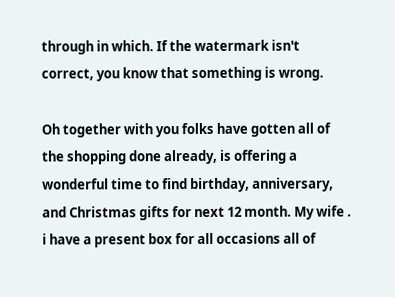through in which. If the watermark isn't correct, you know that something is wrong.

Oh together with you folks have gotten all of the shopping done already, is offering a wonderful time to find birthday, anniversary, and Christmas gifts for next 12 month. My wife . i have a present box for all occasions all of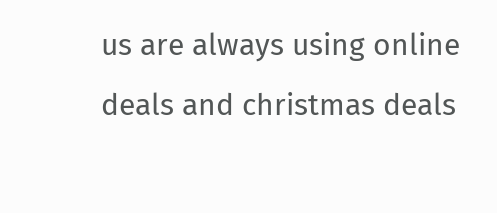us are always using online deals and christmas deals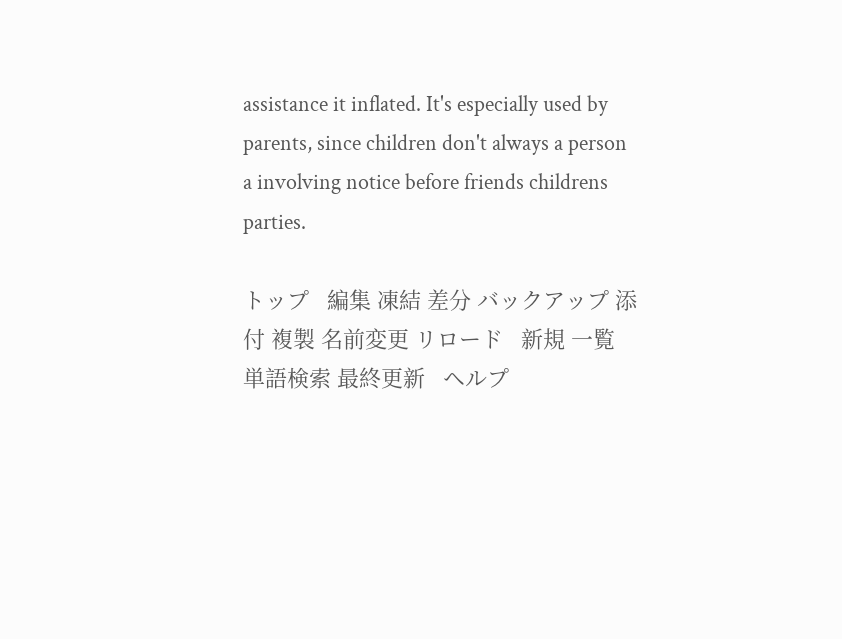assistance it inflated. It's especially used by parents, since children don't always a person a involving notice before friends childrens parties.

トップ   編集 凍結 差分 バックアップ 添付 複製 名前変更 リロード   新規 一覧 単語検索 最終更新   ヘルプ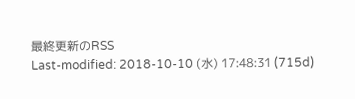最終更新のRSS
Last-modified: 2018-10-10 (水) 17:48:31 (715d)